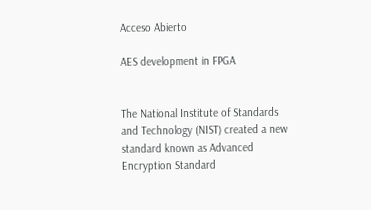Acceso Abierto

AES development in FPGA


The National Institute of Standards and Technology (NIST) created a new standard known as Advanced Encryption Standard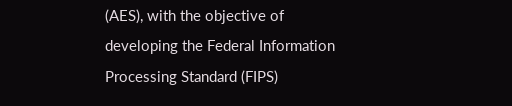(AES), with the objective of developing the Federal Information Processing Standard (FIPS)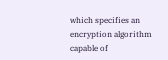which specifies an encryption algorithm capable of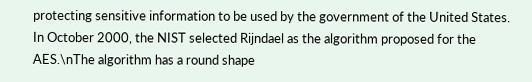protecting sensitive information to be used by the government of the United States. In October 2000, the NIST selected Rijndael as the algorithm proposed for the AES.\nThe algorithm has a round shape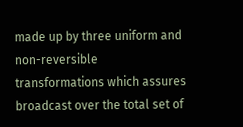made up by three uniform and non-reversible transformations which assures broadcast over the total set of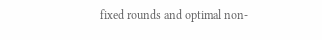fixed rounds and optimal non-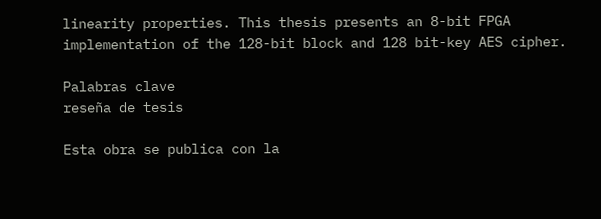linearity properties. This thesis presents an 8-bit FPGA implementation of the 128-bit block and 128 bit-key AES cipher.

Palabras clave
reseña de tesis

Esta obra se publica con la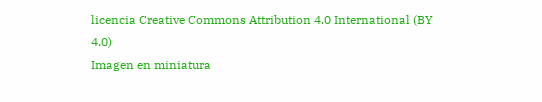licencia Creative Commons Attribution 4.0 International (BY 4.0)
Imagen en miniatura